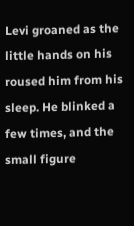Levi groaned as the little hands on his roused him from his sleep. He blinked a few times, and the small figure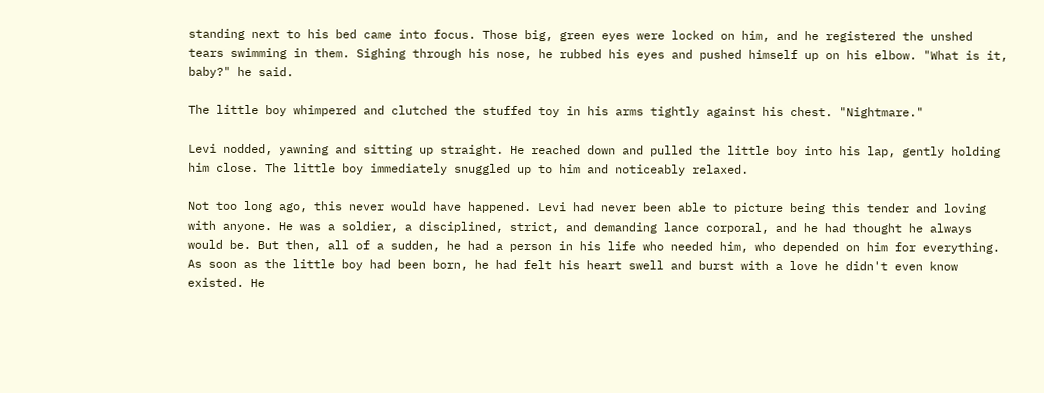standing next to his bed came into focus. Those big, green eyes were locked on him, and he registered the unshed tears swimming in them. Sighing through his nose, he rubbed his eyes and pushed himself up on his elbow. "What is it, baby?" he said.

The little boy whimpered and clutched the stuffed toy in his arms tightly against his chest. "Nightmare."

Levi nodded, yawning and sitting up straight. He reached down and pulled the little boy into his lap, gently holding him close. The little boy immediately snuggled up to him and noticeably relaxed.

Not too long ago, this never would have happened. Levi had never been able to picture being this tender and loving with anyone. He was a soldier, a disciplined, strict, and demanding lance corporal, and he had thought he always would be. But then, all of a sudden, he had a person in his life who needed him, who depended on him for everything. As soon as the little boy had been born, he had felt his heart swell and burst with a love he didn't even know existed. He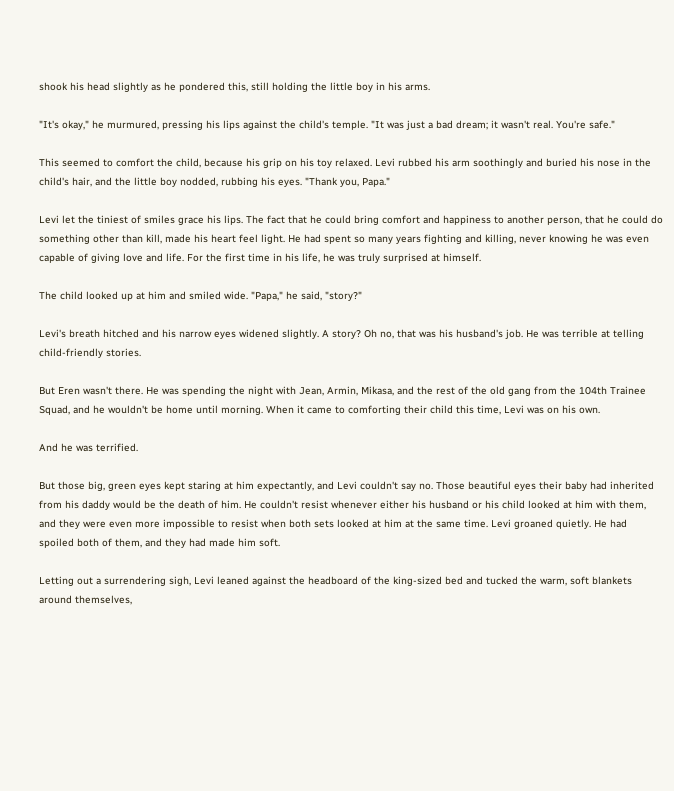shook his head slightly as he pondered this, still holding the little boy in his arms.

"It's okay," he murmured, pressing his lips against the child's temple. "It was just a bad dream; it wasn't real. You're safe."

This seemed to comfort the child, because his grip on his toy relaxed. Levi rubbed his arm soothingly and buried his nose in the child's hair, and the little boy nodded, rubbing his eyes. "Thank you, Papa."

Levi let the tiniest of smiles grace his lips. The fact that he could bring comfort and happiness to another person, that he could do something other than kill, made his heart feel light. He had spent so many years fighting and killing, never knowing he was even capable of giving love and life. For the first time in his life, he was truly surprised at himself.

The child looked up at him and smiled wide. "Papa," he said, "story?"

Levi's breath hitched and his narrow eyes widened slightly. A story? Oh no, that was his husband's job. He was terrible at telling child-friendly stories.

But Eren wasn't there. He was spending the night with Jean, Armin, Mikasa, and the rest of the old gang from the 104th Trainee Squad, and he wouldn't be home until morning. When it came to comforting their child this time, Levi was on his own.

And he was terrified.

But those big, green eyes kept staring at him expectantly, and Levi couldn't say no. Those beautiful eyes their baby had inherited from his daddy would be the death of him. He couldn't resist whenever either his husband or his child looked at him with them, and they were even more impossible to resist when both sets looked at him at the same time. Levi groaned quietly. He had spoiled both of them, and they had made him soft.

Letting out a surrendering sigh, Levi leaned against the headboard of the king-sized bed and tucked the warm, soft blankets around themselves,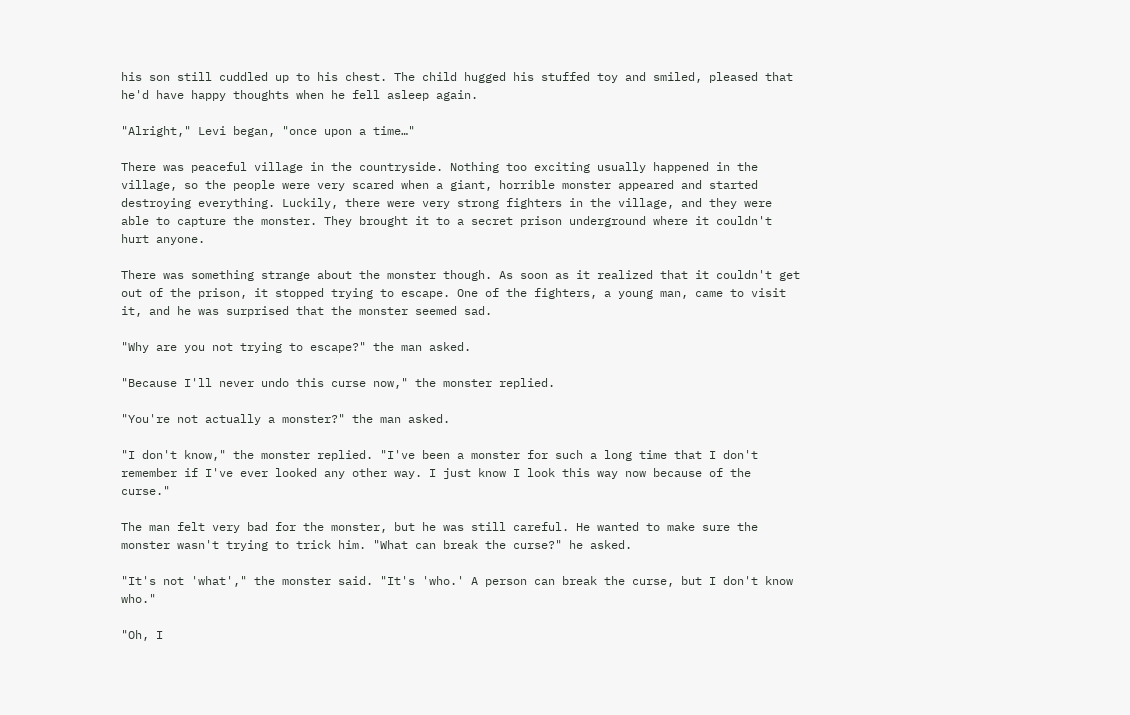his son still cuddled up to his chest. The child hugged his stuffed toy and smiled, pleased that he'd have happy thoughts when he fell asleep again.

"Alright," Levi began, "once upon a time…"

There was peaceful village in the countryside. Nothing too exciting usually happened in the village, so the people were very scared when a giant, horrible monster appeared and started destroying everything. Luckily, there were very strong fighters in the village, and they were able to capture the monster. They brought it to a secret prison underground where it couldn't hurt anyone.

There was something strange about the monster though. As soon as it realized that it couldn't get out of the prison, it stopped trying to escape. One of the fighters, a young man, came to visit it, and he was surprised that the monster seemed sad.

"Why are you not trying to escape?" the man asked.

"Because I'll never undo this curse now," the monster replied.

"You're not actually a monster?" the man asked.

"I don't know," the monster replied. "I've been a monster for such a long time that I don't remember if I've ever looked any other way. I just know I look this way now because of the curse."

The man felt very bad for the monster, but he was still careful. He wanted to make sure the monster wasn't trying to trick him. "What can break the curse?" he asked.

"It's not 'what'," the monster said. "It's 'who.' A person can break the curse, but I don't know who."

"Oh, I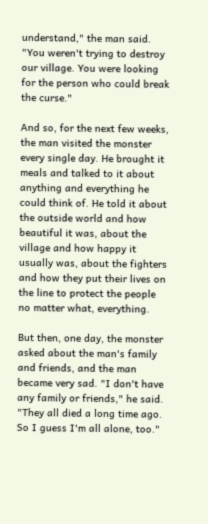understand," the man said. "You weren't trying to destroy our village. You were looking for the person who could break the curse."

And so, for the next few weeks, the man visited the monster every single day. He brought it meals and talked to it about anything and everything he could think of. He told it about the outside world and how beautiful it was, about the village and how happy it usually was, about the fighters and how they put their lives on the line to protect the people no matter what, everything.

But then, one day, the monster asked about the man's family and friends, and the man became very sad. "I don't have any family or friends," he said. "They all died a long time ago. So I guess I'm all alone, too."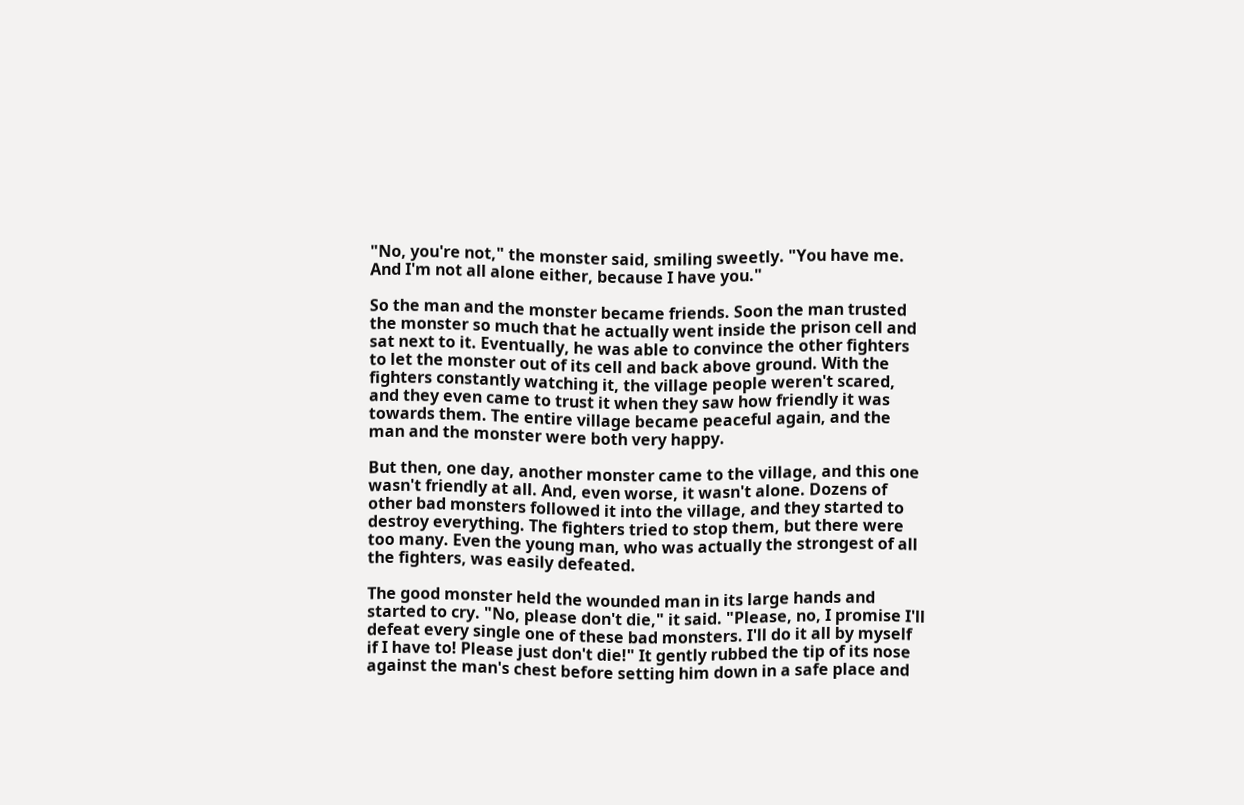"No, you're not," the monster said, smiling sweetly. "You have me. And I'm not all alone either, because I have you."

So the man and the monster became friends. Soon the man trusted the monster so much that he actually went inside the prison cell and sat next to it. Eventually, he was able to convince the other fighters to let the monster out of its cell and back above ground. With the fighters constantly watching it, the village people weren't scared, and they even came to trust it when they saw how friendly it was towards them. The entire village became peaceful again, and the man and the monster were both very happy.

But then, one day, another monster came to the village, and this one wasn't friendly at all. And, even worse, it wasn't alone. Dozens of other bad monsters followed it into the village, and they started to destroy everything. The fighters tried to stop them, but there were too many. Even the young man, who was actually the strongest of all the fighters, was easily defeated.

The good monster held the wounded man in its large hands and started to cry. "No, please don't die," it said. "Please, no, I promise I'll defeat every single one of these bad monsters. I'll do it all by myself if I have to! Please just don't die!" It gently rubbed the tip of its nose against the man's chest before setting him down in a safe place and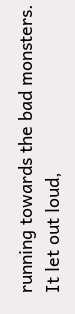running towards the bad monsters. It let out loud,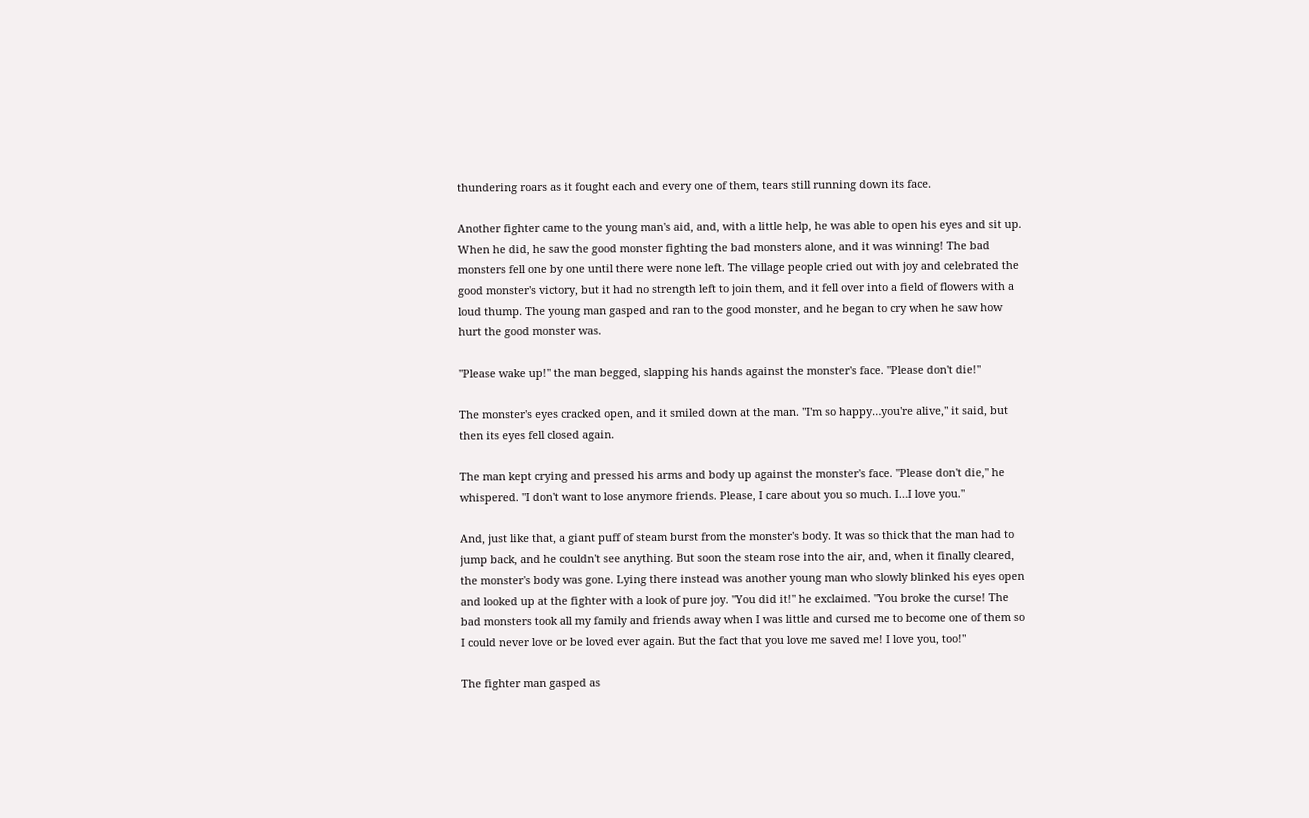thundering roars as it fought each and every one of them, tears still running down its face.

Another fighter came to the young man's aid, and, with a little help, he was able to open his eyes and sit up. When he did, he saw the good monster fighting the bad monsters alone, and it was winning! The bad monsters fell one by one until there were none left. The village people cried out with joy and celebrated the good monster's victory, but it had no strength left to join them, and it fell over into a field of flowers with a loud thump. The young man gasped and ran to the good monster, and he began to cry when he saw how hurt the good monster was.

"Please wake up!" the man begged, slapping his hands against the monster's face. "Please don't die!"

The monster's eyes cracked open, and it smiled down at the man. "I'm so happy…you're alive," it said, but then its eyes fell closed again.

The man kept crying and pressed his arms and body up against the monster's face. "Please don't die," he whispered. "I don't want to lose anymore friends. Please, I care about you so much. I…I love you."

And, just like that, a giant puff of steam burst from the monster's body. It was so thick that the man had to jump back, and he couldn't see anything. But soon the steam rose into the air, and, when it finally cleared, the monster's body was gone. Lying there instead was another young man who slowly blinked his eyes open and looked up at the fighter with a look of pure joy. "You did it!" he exclaimed. "You broke the curse! The bad monsters took all my family and friends away when I was little and cursed me to become one of them so I could never love or be loved ever again. But the fact that you love me saved me! I love you, too!"

The fighter man gasped as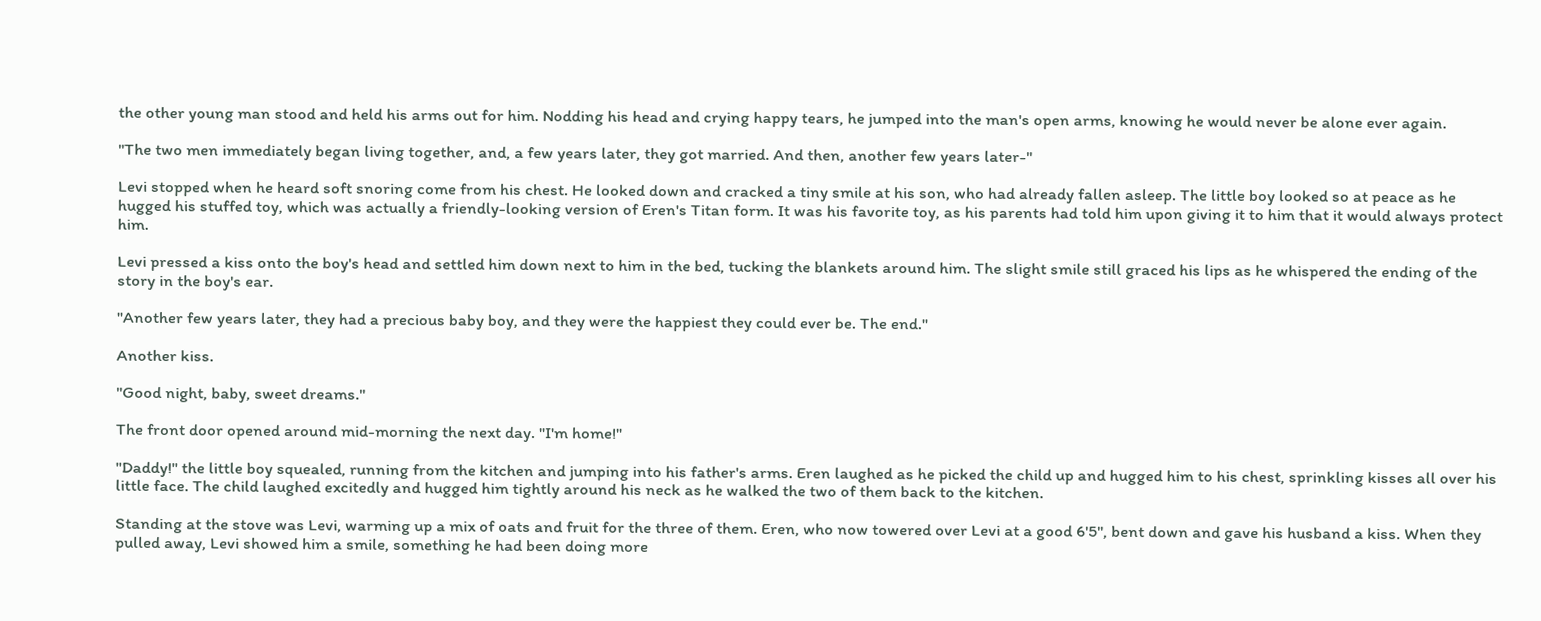the other young man stood and held his arms out for him. Nodding his head and crying happy tears, he jumped into the man's open arms, knowing he would never be alone ever again.

"The two men immediately began living together, and, a few years later, they got married. And then, another few years later-"

Levi stopped when he heard soft snoring come from his chest. He looked down and cracked a tiny smile at his son, who had already fallen asleep. The little boy looked so at peace as he hugged his stuffed toy, which was actually a friendly-looking version of Eren's Titan form. It was his favorite toy, as his parents had told him upon giving it to him that it would always protect him.

Levi pressed a kiss onto the boy's head and settled him down next to him in the bed, tucking the blankets around him. The slight smile still graced his lips as he whispered the ending of the story in the boy's ear.

"Another few years later, they had a precious baby boy, and they were the happiest they could ever be. The end."

Another kiss.

"Good night, baby, sweet dreams."

The front door opened around mid-morning the next day. "I'm home!"

"Daddy!" the little boy squealed, running from the kitchen and jumping into his father's arms. Eren laughed as he picked the child up and hugged him to his chest, sprinkling kisses all over his little face. The child laughed excitedly and hugged him tightly around his neck as he walked the two of them back to the kitchen.

Standing at the stove was Levi, warming up a mix of oats and fruit for the three of them. Eren, who now towered over Levi at a good 6'5", bent down and gave his husband a kiss. When they pulled away, Levi showed him a smile, something he had been doing more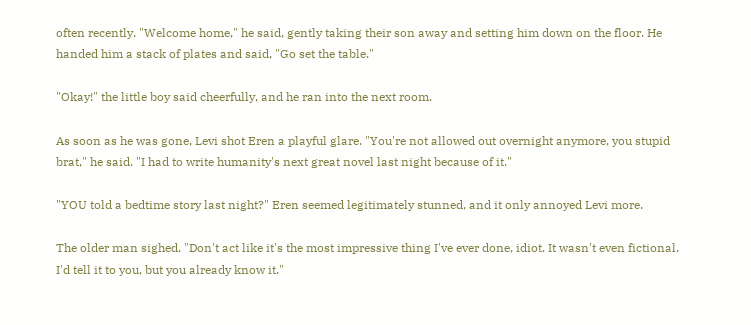often recently. "Welcome home," he said, gently taking their son away and setting him down on the floor. He handed him a stack of plates and said, "Go set the table."

"Okay!" the little boy said cheerfully, and he ran into the next room.

As soon as he was gone, Levi shot Eren a playful glare. "You're not allowed out overnight anymore, you stupid brat," he said. "I had to write humanity's next great novel last night because of it."

"YOU told a bedtime story last night?" Eren seemed legitimately stunned, and it only annoyed Levi more.

The older man sighed. "Don't act like it's the most impressive thing I've ever done, idiot. It wasn't even fictional. I'd tell it to you, but you already know it."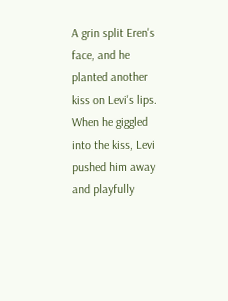A grin split Eren's face, and he planted another kiss on Levi's lips. When he giggled into the kiss, Levi pushed him away and playfully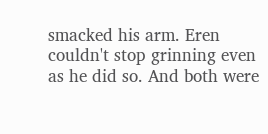smacked his arm. Eren couldn't stop grinning even as he did so. And both were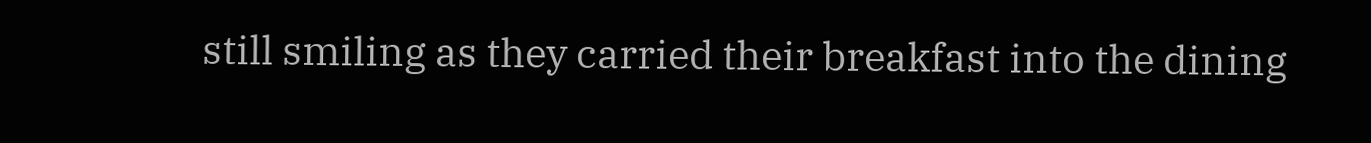still smiling as they carried their breakfast into the dining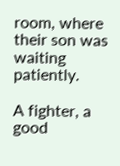room, where their son was waiting patiently.

A fighter, a good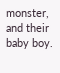monster, and their baby boy.